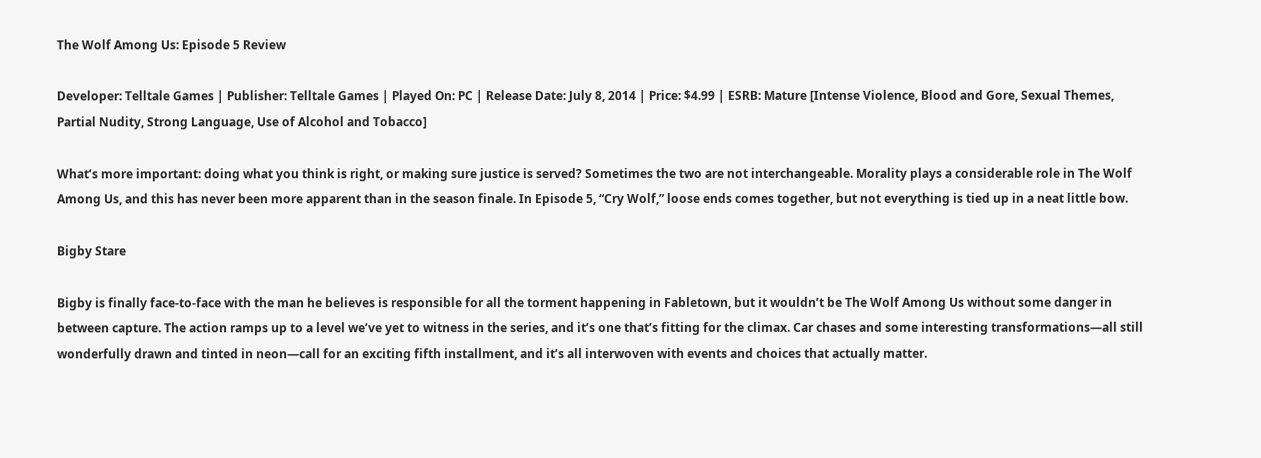The Wolf Among Us: Episode 5 Review

Developer: Telltale Games | Publisher: Telltale Games | Played On: PC | Release Date: July 8, 2014 | Price: $4.99 | ESRB: Mature [Intense Violence, Blood and Gore, Sexual Themes, Partial Nudity, Strong Language, Use of Alcohol and Tobacco]

What’s more important: doing what you think is right, or making sure justice is served? Sometimes the two are not interchangeable. Morality plays a considerable role in The Wolf Among Us, and this has never been more apparent than in the season finale. In Episode 5, “Cry Wolf,” loose ends comes together, but not everything is tied up in a neat little bow.

Bigby Stare

Bigby is finally face-to-face with the man he believes is responsible for all the torment happening in Fabletown, but it wouldn’t be The Wolf Among Us without some danger in between capture. The action ramps up to a level we’ve yet to witness in the series, and it’s one that’s fitting for the climax. Car chases and some interesting transformations—all still wonderfully drawn and tinted in neon—call for an exciting fifth installment, and it’s all interwoven with events and choices that actually matter.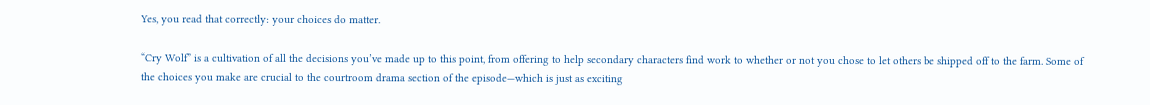Yes, you read that correctly: your choices do matter.

“Cry Wolf” is a cultivation of all the decisions you’ve made up to this point, from offering to help secondary characters find work to whether or not you chose to let others be shipped off to the farm. Some of the choices you make are crucial to the courtroom drama section of the episode—which is just as exciting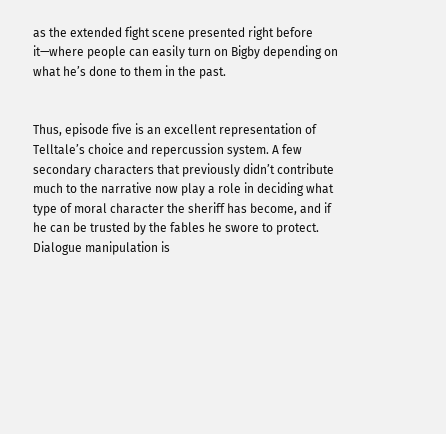as the extended fight scene presented right before it—where people can easily turn on Bigby depending on what he’s done to them in the past.


Thus, episode five is an excellent representation of Telltale’s choice and repercussion system. A few secondary characters that previously didn’t contribute much to the narrative now play a role in deciding what type of moral character the sheriff has become, and if he can be trusted by the fables he swore to protect. Dialogue manipulation is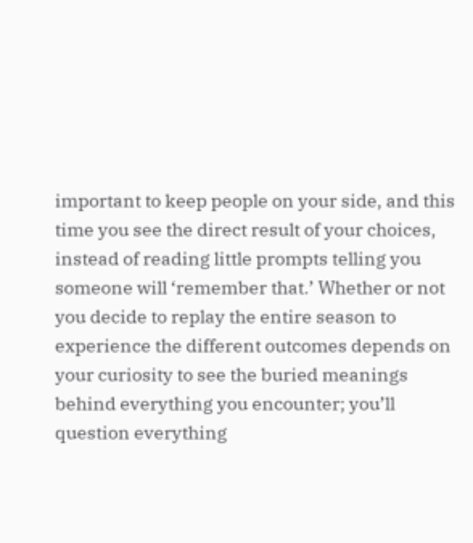important to keep people on your side, and this time you see the direct result of your choices, instead of reading little prompts telling you someone will ‘remember that.’ Whether or not you decide to replay the entire season to experience the different outcomes depends on your curiosity to see the buried meanings behind everything you encounter; you’ll question everything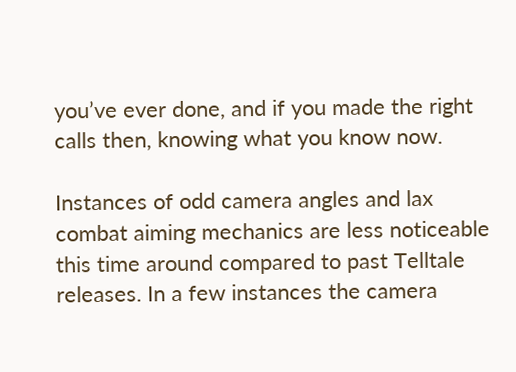you’ve ever done, and if you made the right calls then, knowing what you know now.

Instances of odd camera angles and lax combat aiming mechanics are less noticeable this time around compared to past Telltale releases. In a few instances the camera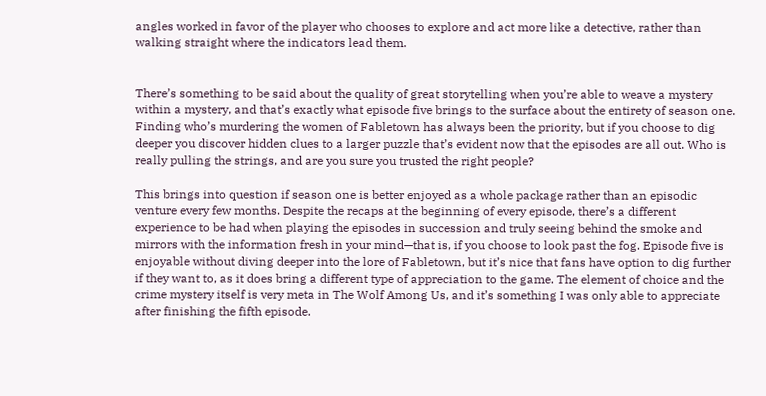angles worked in favor of the player who chooses to explore and act more like a detective, rather than walking straight where the indicators lead them.


There’s something to be said about the quality of great storytelling when you’re able to weave a mystery within a mystery, and that’s exactly what episode five brings to the surface about the entirety of season one. Finding who’s murdering the women of Fabletown has always been the priority, but if you choose to dig deeper you discover hidden clues to a larger puzzle that’s evident now that the episodes are all out. Who is really pulling the strings, and are you sure you trusted the right people?

This brings into question if season one is better enjoyed as a whole package rather than an episodic venture every few months. Despite the recaps at the beginning of every episode, there’s a different experience to be had when playing the episodes in succession and truly seeing behind the smoke and mirrors with the information fresh in your mind—that is, if you choose to look past the fog. Episode five is enjoyable without diving deeper into the lore of Fabletown, but it’s nice that fans have option to dig further if they want to, as it does bring a different type of appreciation to the game. The element of choice and the crime mystery itself is very meta in The Wolf Among Us, and it’s something I was only able to appreciate after finishing the fifth episode.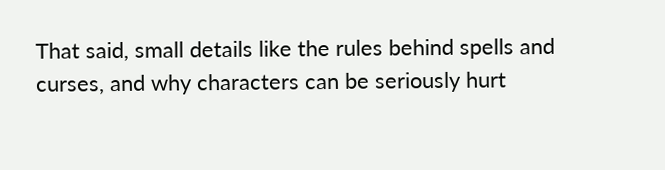That said, small details like the rules behind spells and curses, and why characters can be seriously hurt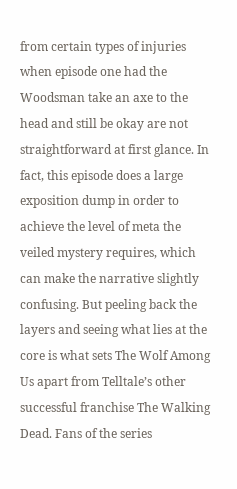from certain types of injuries when episode one had the Woodsman take an axe to the head and still be okay are not straightforward at first glance. In fact, this episode does a large exposition dump in order to achieve the level of meta the veiled mystery requires, which can make the narrative slightly confusing. But peeling back the layers and seeing what lies at the core is what sets The Wolf Among Us apart from Telltale’s other successful franchise The Walking Dead. Fans of the series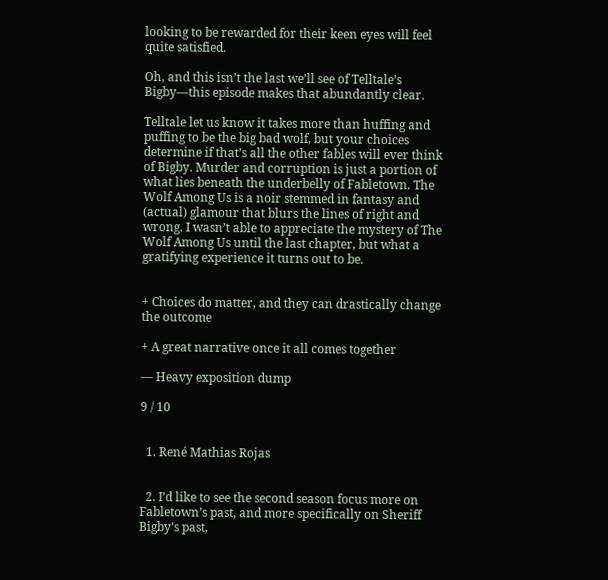looking to be rewarded for their keen eyes will feel quite satisfied.

Oh, and this isn’t the last we’ll see of Telltale’s Bigby—this episode makes that abundantly clear.

Telltale let us know it takes more than huffing and puffing to be the big bad wolf, but your choices determine if that’s all the other fables will ever think of Bigby. Murder and corruption is just a portion of what lies beneath the underbelly of Fabletown. The Wolf Among Us is a noir stemmed in fantasy and (actual) glamour that blurs the lines of right and wrong. I wasn’t able to appreciate the mystery of The Wolf Among Us until the last chapter, but what a gratifying experience it turns out to be.


+ Choices do matter, and they can drastically change the outcome

+ A great narrative once it all comes together

— Heavy exposition dump

9 / 10


  1. René Mathias Rojas


  2. I’d like to see the second season focus more on Fabletown’s past, and more specifically on Sheriff Bigby’s past,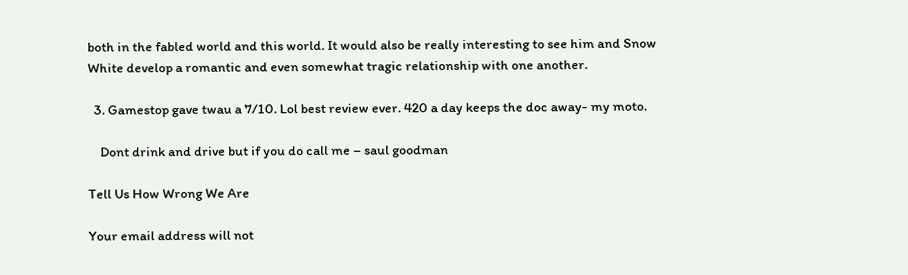both in the fabled world and this world. It would also be really interesting to see him and Snow White develop a romantic and even somewhat tragic relationship with one another.

  3. Gamestop gave twau a 7/10. Lol best review ever. 420 a day keeps the doc away- my moto.

    Dont drink and drive but if you do call me – saul goodman

Tell Us How Wrong We Are

Your email address will not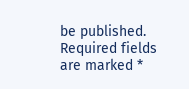be published. Required fields are marked *